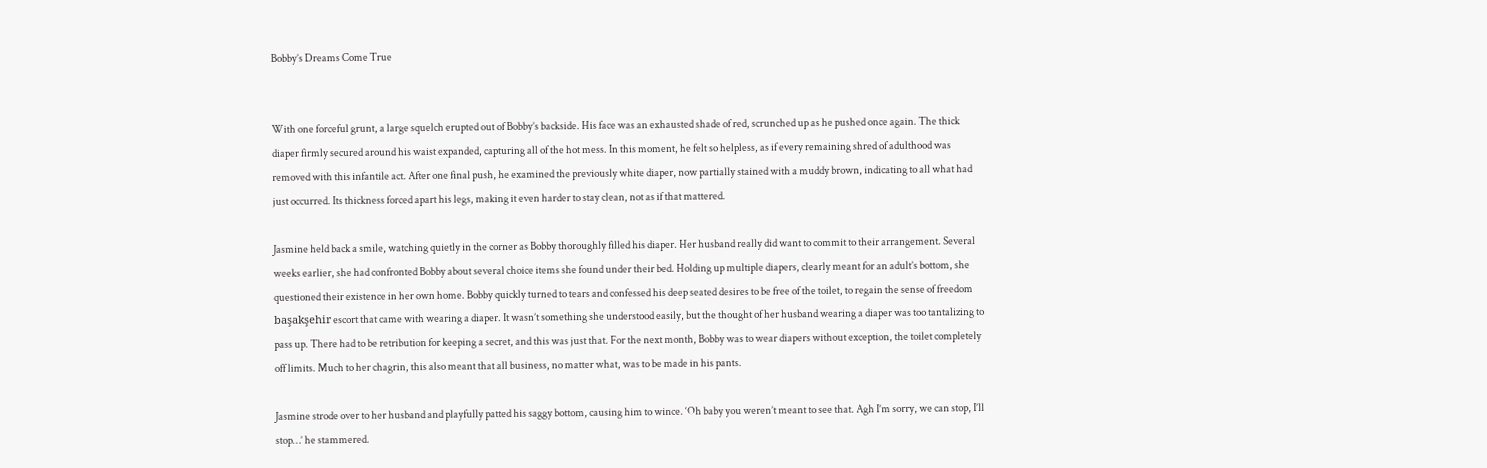Bobby’s Dreams Come True


With one forceful grunt, a large squelch erupted out of Bobby’s backside. His face was an exhausted shade of red, scrunched up as he pushed once again. The thick diaper firmly secured around his waist expanded, capturing all of the hot mess. In this moment, he felt so helpless, as if every remaining shred of adulthood was removed with this infantile act. After one final push, he examined the previously white diaper, now partially stained with a muddy brown, indicating to all what had just occurred. Its thickness forced apart his legs, making it even harder to stay clean, not as if that mattered.

Jasmine held back a smile, watching quietly in the corner as Bobby thoroughly filled his diaper. Her husband really did want to commit to their arrangement. Several weeks earlier, she had confronted Bobby about several choice items she found under their bed. Holding up multiple diapers, clearly meant for an adult’s bottom, she questioned their existence in her own home. Bobby quickly turned to tears and confessed his deep seated desires to be free of the toilet, to regain the sense of freedom başakşehir escort that came with wearing a diaper. It wasn’t something she understood easily, but the thought of her husband wearing a diaper was too tantalizing to pass up. There had to be retribution for keeping a secret, and this was just that. For the next month, Bobby was to wear diapers without exception, the toilet completely off limits. Much to her chagrin, this also meant that all business, no matter what, was to be made in his pants.

Jasmine strode over to her husband and playfully patted his saggy bottom, causing him to wince. ‘Oh baby you weren’t meant to see that. Agh I’m sorry, we can stop, I’ll stop…’ he stammered.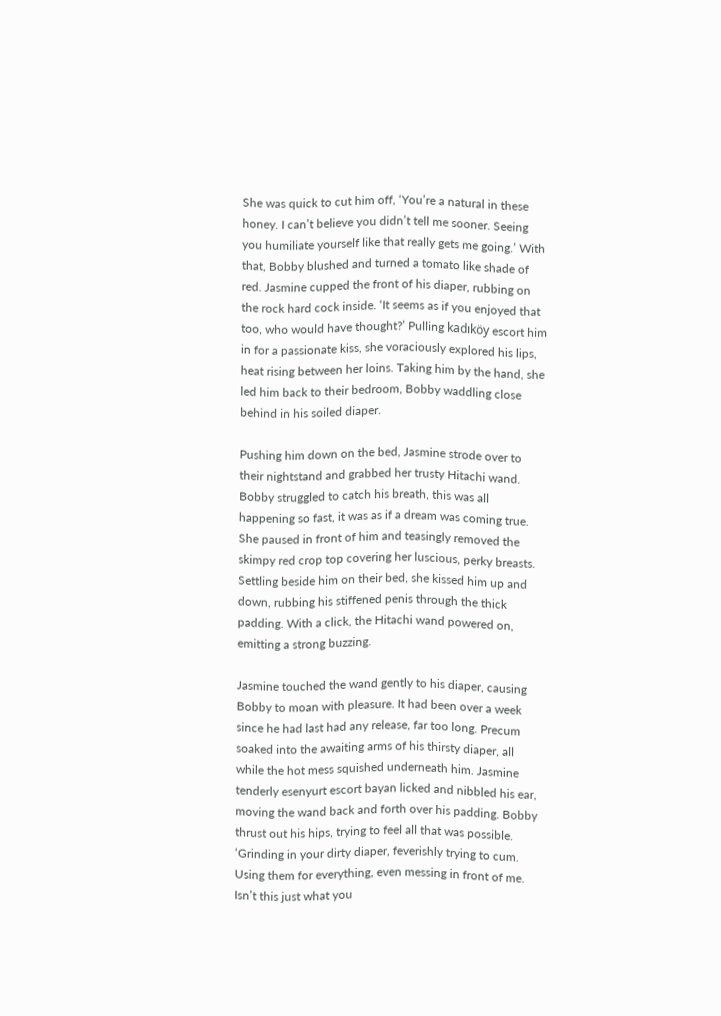She was quick to cut him off, ‘You’re a natural in these honey. I can’t believe you didn’t tell me sooner. Seeing you humiliate yourself like that really gets me going.’ With that, Bobby blushed and turned a tomato like shade of red. Jasmine cupped the front of his diaper, rubbing on the rock hard cock inside. ‘It seems as if you enjoyed that too, who would have thought?’ Pulling kadıköy escort him in for a passionate kiss, she voraciously explored his lips, heat rising between her loins. Taking him by the hand, she led him back to their bedroom, Bobby waddling close behind in his soiled diaper.

Pushing him down on the bed, Jasmine strode over to their nightstand and grabbed her trusty Hitachi wand. Bobby struggled to catch his breath, this was all happening so fast, it was as if a dream was coming true. She paused in front of him and teasingly removed the skimpy red crop top covering her luscious, perky breasts. Settling beside him on their bed, she kissed him up and down, rubbing his stiffened penis through the thick padding. With a click, the Hitachi wand powered on, emitting a strong buzzing.

Jasmine touched the wand gently to his diaper, causing Bobby to moan with pleasure. It had been over a week since he had last had any release, far too long. Precum soaked into the awaiting arms of his thirsty diaper, all while the hot mess squished underneath him. Jasmine tenderly esenyurt escort bayan licked and nibbled his ear, moving the wand back and forth over his padding. Bobby thrust out his hips, trying to feel all that was possible. ‘Grinding in your dirty diaper, feverishly trying to cum. Using them for everything, even messing in front of me. Isn’t this just what you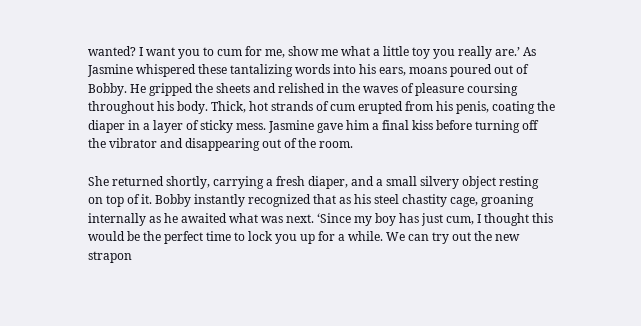wanted? I want you to cum for me, show me what a little toy you really are.’ As Jasmine whispered these tantalizing words into his ears, moans poured out of Bobby. He gripped the sheets and relished in the waves of pleasure coursing throughout his body. Thick, hot strands of cum erupted from his penis, coating the diaper in a layer of sticky mess. Jasmine gave him a final kiss before turning off the vibrator and disappearing out of the room.

She returned shortly, carrying a fresh diaper, and a small silvery object resting on top of it. Bobby instantly recognized that as his steel chastity cage, groaning internally as he awaited what was next. ‘Since my boy has just cum, I thought this would be the perfect time to lock you up for a while. We can try out the new strapon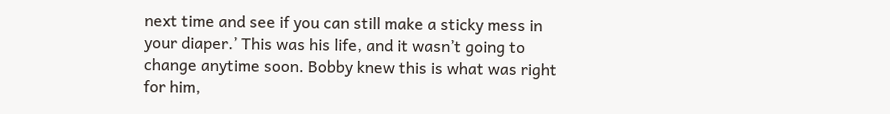next time and see if you can still make a sticky mess in your diaper.’ This was his life, and it wasn’t going to change anytime soon. Bobby knew this is what was right for him,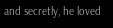and secretly, he loved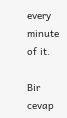every minute of it.

Bir cevap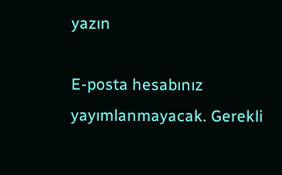yazın

E-posta hesabınız yayımlanmayacak. Gerekli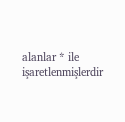alanlar * ile işaretlenmişlerdir